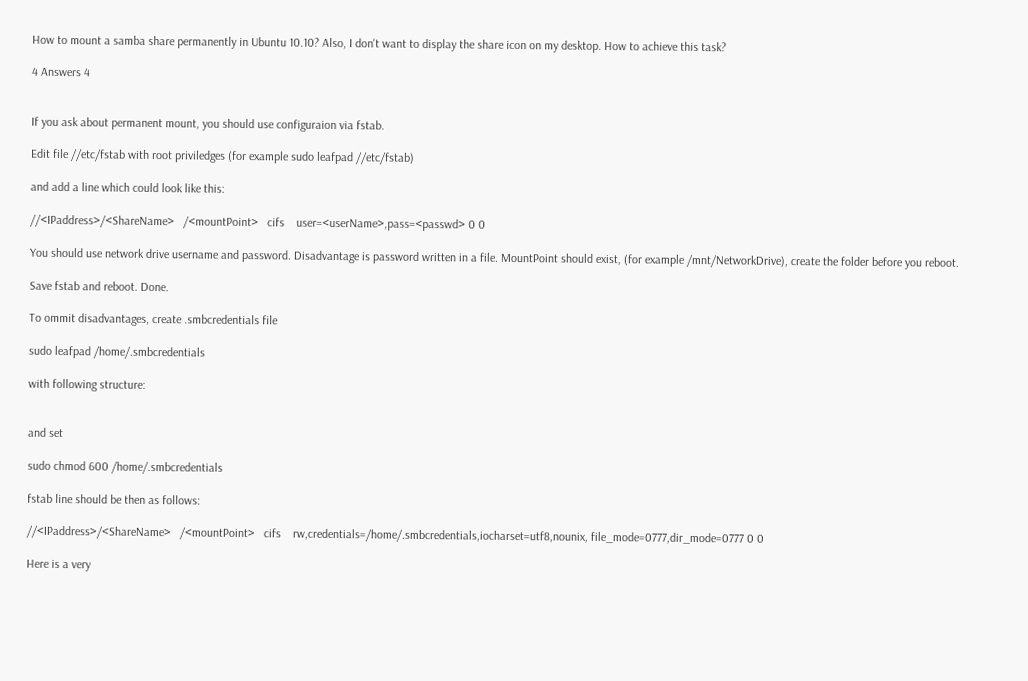How to mount a samba share permanently in Ubuntu 10.10? Also, I don't want to display the share icon on my desktop. How to achieve this task?

4 Answers 4


If you ask about permanent mount, you should use configuraion via fstab.

Edit file //etc/fstab with root priviledges (for example sudo leafpad //etc/fstab)

and add a line which could look like this:

//<IPaddress>/<ShareName>   /<mountPoint>   cifs    user=<userName>,pass=<passwd> 0 0

You should use network drive username and password. Disadvantage is password written in a file. MountPoint should exist, (for example /mnt/NetworkDrive), create the folder before you reboot.

Save fstab and reboot. Done.

To ommit disadvantages, create .smbcredentials file

sudo leafpad /home/.smbcredentials

with following structure:


and set

sudo chmod 600 /home/.smbcredentials

fstab line should be then as follows:

//<IPaddress>/<ShareName>   /<mountPoint>   cifs    rw,credentials=/home/.smbcredentials,iocharset=utf8,nounix, file_mode=0777,dir_mode=0777 0 0

Here is a very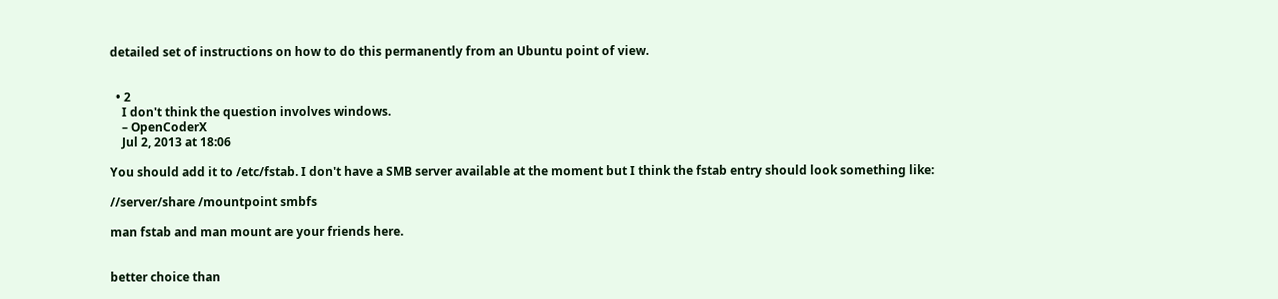detailed set of instructions on how to do this permanently from an Ubuntu point of view.


  • 2
    I don't think the question involves windows.
    – OpenCoderX
    Jul 2, 2013 at 18:06

You should add it to /etc/fstab. I don't have a SMB server available at the moment but I think the fstab entry should look something like:

//server/share /mountpoint smbfs

man fstab and man mount are your friends here.


better choice than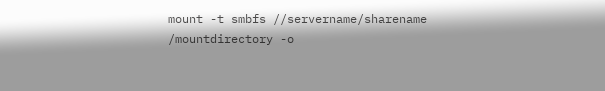mount -t smbfs //servername/sharename /mountdirectory -o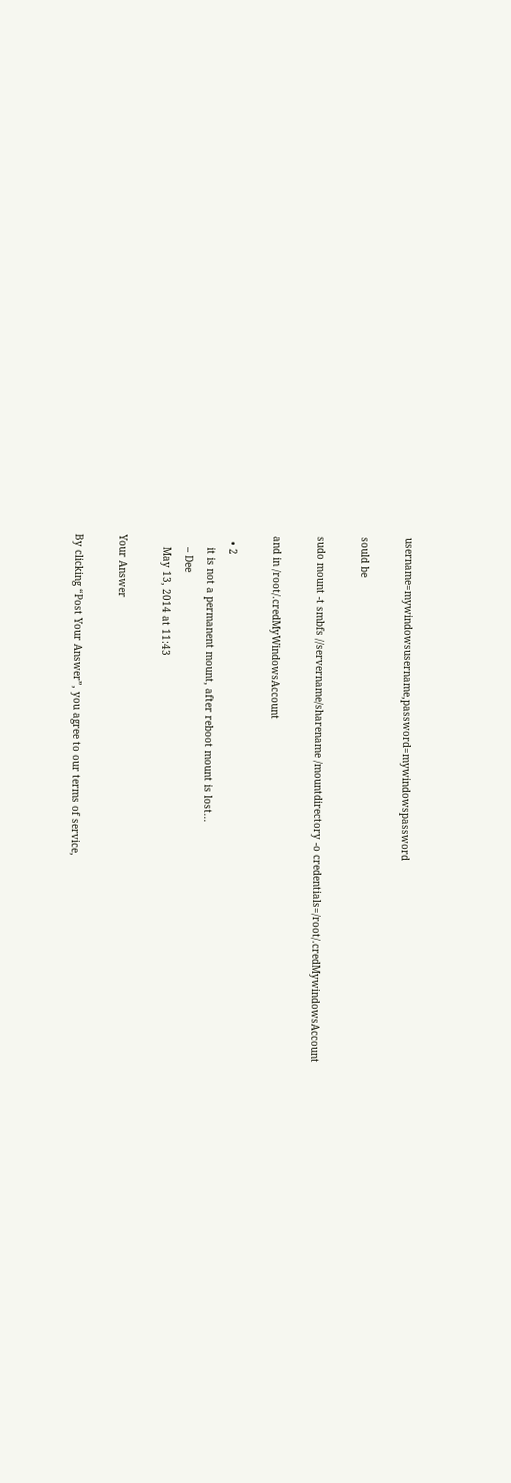username=mywindowsusername,password=mywindowspassword

sould be

sudo mount -t smbfs //servername/sharename /mountdirectory -o credentials=/root/.credMywindowsAccount

and in /root/.credMyWindowsAccount

  • 2
    it is not a permanent mount, after reboot mount is lost...
    – Dee
    May 13, 2014 at 11:43

Your Answer

By clicking “Post Your Answer”, you agree to our terms of service,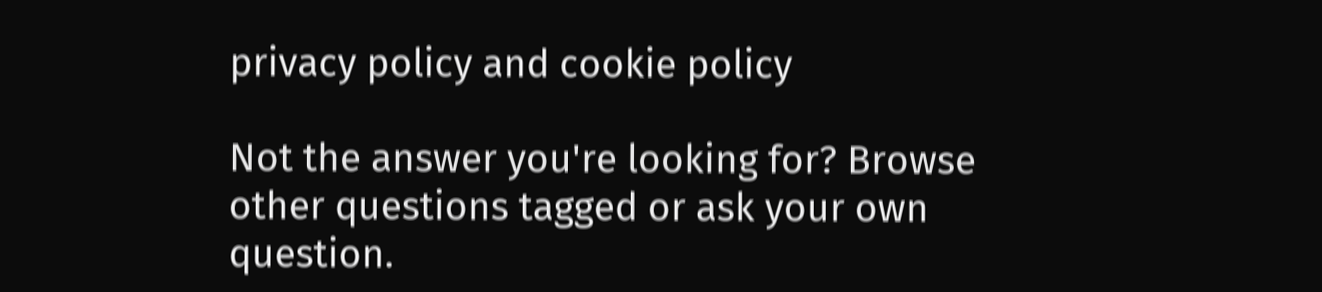privacy policy and cookie policy

Not the answer you're looking for? Browse other questions tagged or ask your own question.